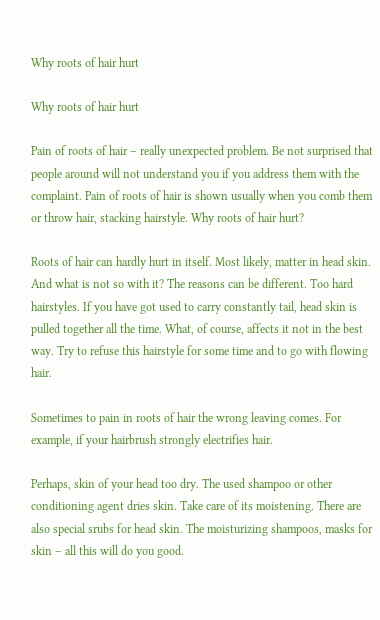Why roots of hair hurt

Why roots of hair hurt

Pain of roots of hair – really unexpected problem. Be not surprised that people around will not understand you if you address them with the complaint. Pain of roots of hair is shown usually when you comb them or throw hair, stacking hairstyle. Why roots of hair hurt?

Roots of hair can hardly hurt in itself. Most likely, matter in head skin. And what is not so with it? The reasons can be different. Too hard hairstyles. If you have got used to carry constantly tail, head skin is pulled together all the time. What, of course, affects it not in the best way. Try to refuse this hairstyle for some time and to go with flowing hair.

Sometimes to pain in roots of hair the wrong leaving comes. For example, if your hairbrush strongly electrifies hair.

Perhaps, skin of your head too dry. The used shampoo or other conditioning agent dries skin. Take care of its moistening. There are also special srubs for head skin. The moisturizing shampoos, masks for skin – all this will do you good.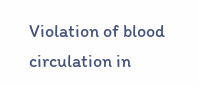Violation of blood circulation in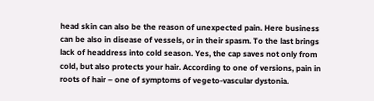head skin can also be the reason of unexpected pain. Here business can be also in disease of vessels, or in their spasm. To the last brings lack of headdress into cold season. Yes, the cap saves not only from cold, but also protects your hair. According to one of versions, pain in roots of hair – one of symptoms of vegeto-vascular dystonia.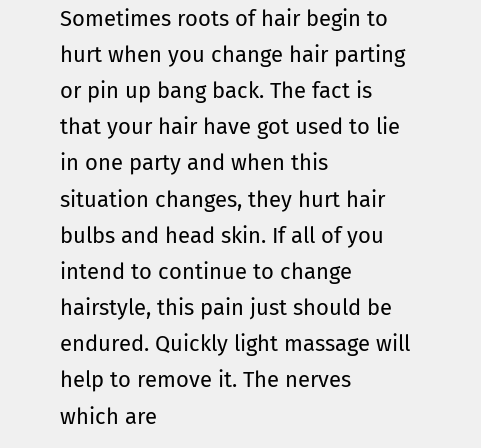Sometimes roots of hair begin to hurt when you change hair parting or pin up bang back. The fact is that your hair have got used to lie in one party and when this situation changes, they hurt hair bulbs and head skin. If all of you intend to continue to change hairstyle, this pain just should be endured. Quickly light massage will help to remove it. The nerves which are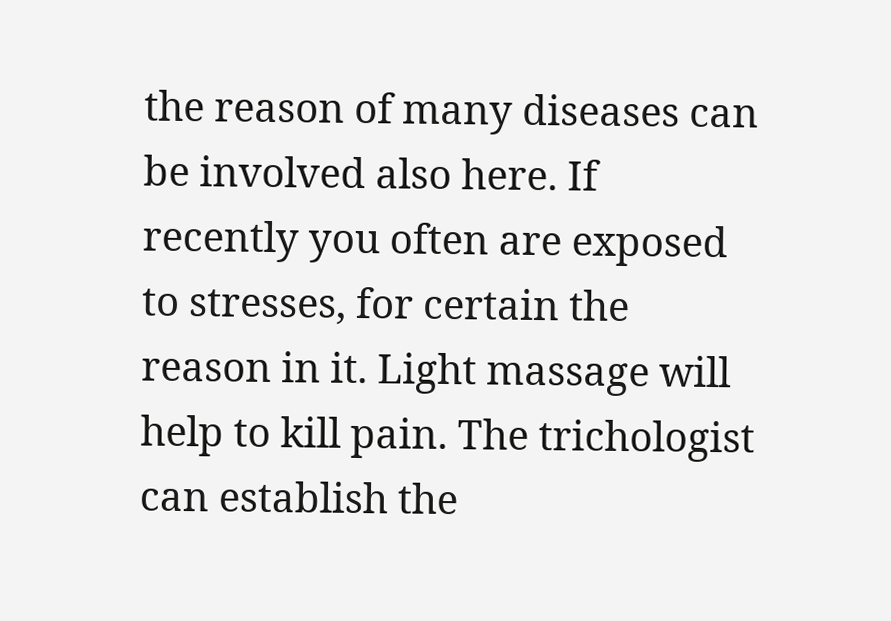the reason of many diseases can be involved also here. If recently you often are exposed to stresses, for certain the reason in it. Light massage will help to kill pain. The trichologist can establish the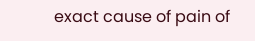exact cause of pain of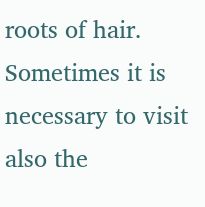roots of hair. Sometimes it is necessary to visit also the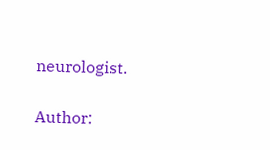neurologist.

Author: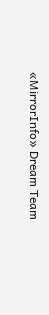«MirrorInfo» Dream Team